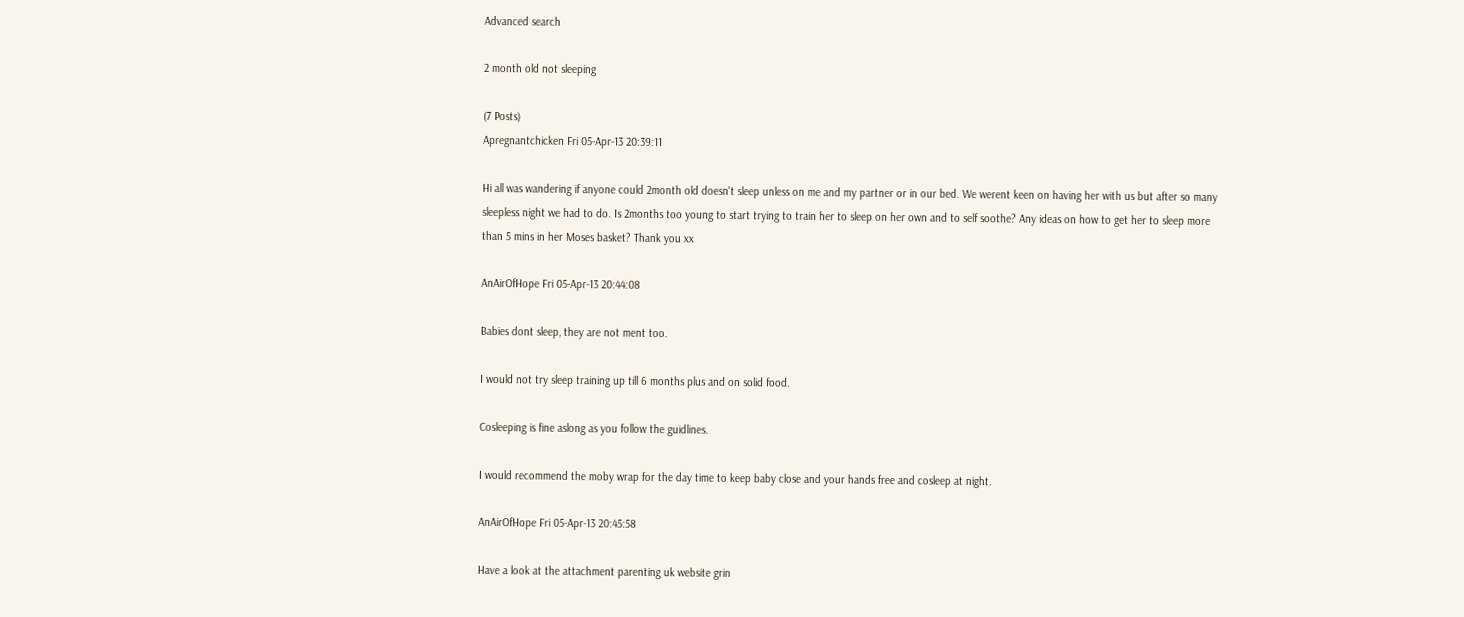Advanced search

2 month old not sleeping

(7 Posts)
Apregnantchicken Fri 05-Apr-13 20:39:11

Hi all was wandering if anyone could 2month old doesn't sleep unless on me and my partner or in our bed. We werent keen on having her with us but after so many sleepless night we had to do. Is 2months too young to start trying to train her to sleep on her own and to self soothe? Any ideas on how to get her to sleep more than 5 mins in her Moses basket? Thank you xx

AnAirOfHope Fri 05-Apr-13 20:44:08

Babies dont sleep, they are not ment too.

I would not try sleep training up till 6 months plus and on solid food.

Cosleeping is fine aslong as you follow the guidlines.

I would recommend the moby wrap for the day time to keep baby close and your hands free and cosleep at night.

AnAirOfHope Fri 05-Apr-13 20:45:58

Have a look at the attachment parenting uk website grin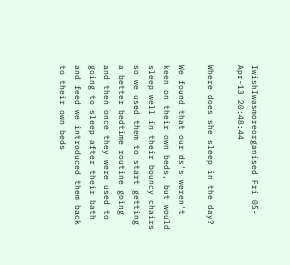IwishIwasmoreorganised Fri 05-Apr-13 20:48:44

Where does she sleep in the day?

We found that our ds's weren't keen on their own beds, but would sleep well in their bouncy chairs so we used them to start getting a better bedtime routine going and then once they were used to going to sleep after their bath and feed we introduced them back to their own beds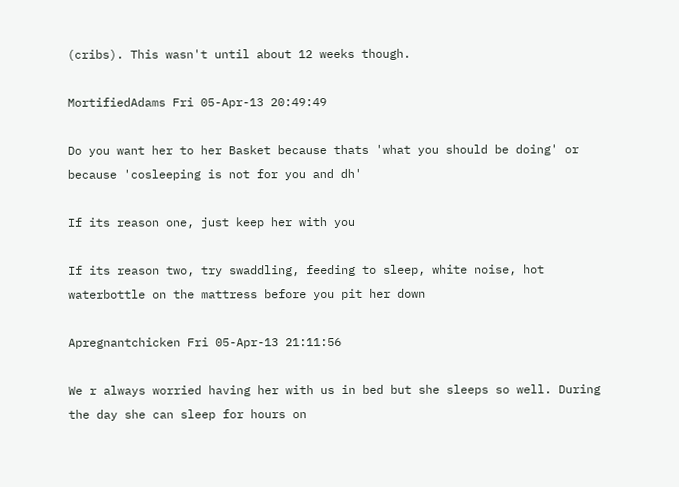(cribs). This wasn't until about 12 weeks though.

MortifiedAdams Fri 05-Apr-13 20:49:49

Do you want her to her Basket because thats 'what you should be doing' or because 'cosleeping is not for you and dh'

If its reason one, just keep her with you

If its reason two, try swaddling, feeding to sleep, white noise, hot waterbottle on the mattress before you pit her down

Apregnantchicken Fri 05-Apr-13 21:11:56

We r always worried having her with us in bed but she sleeps so well. During the day she can sleep for hours on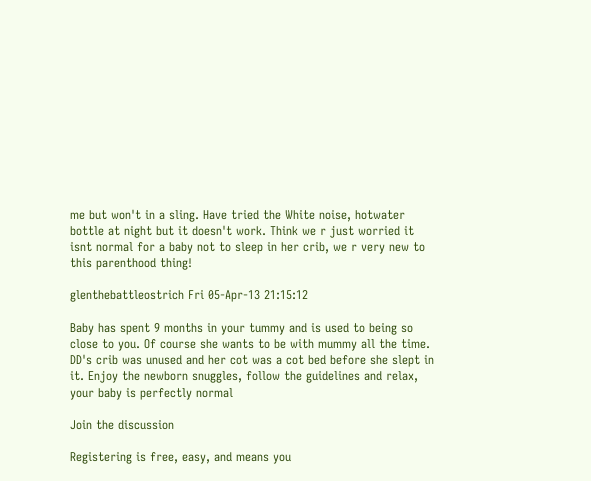me but won't in a sling. Have tried the White noise, hotwater bottle at night but it doesn't work. Think we r just worried it isnt normal for a baby not to sleep in her crib, we r very new to this parenthood thing!

glenthebattleostrich Fri 05-Apr-13 21:15:12

Baby has spent 9 months in your tummy and is used to being so close to you. Of course she wants to be with mummy all the time. DD's crib was unused and her cot was a cot bed before she slept in it. Enjoy the newborn snuggles, follow the guidelines and relax, your baby is perfectly normal

Join the discussion

Registering is free, easy, and means you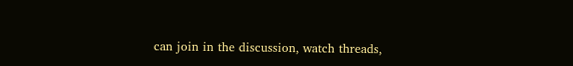can join in the discussion, watch threads,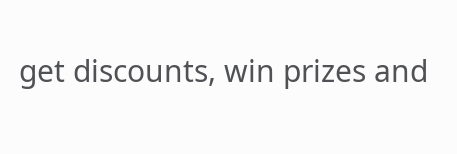get discounts, win prizes and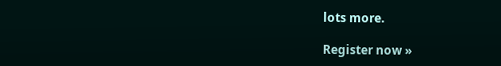lots more.

Register now »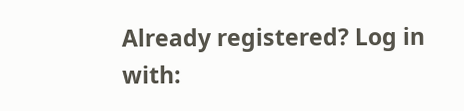Already registered? Log in with: